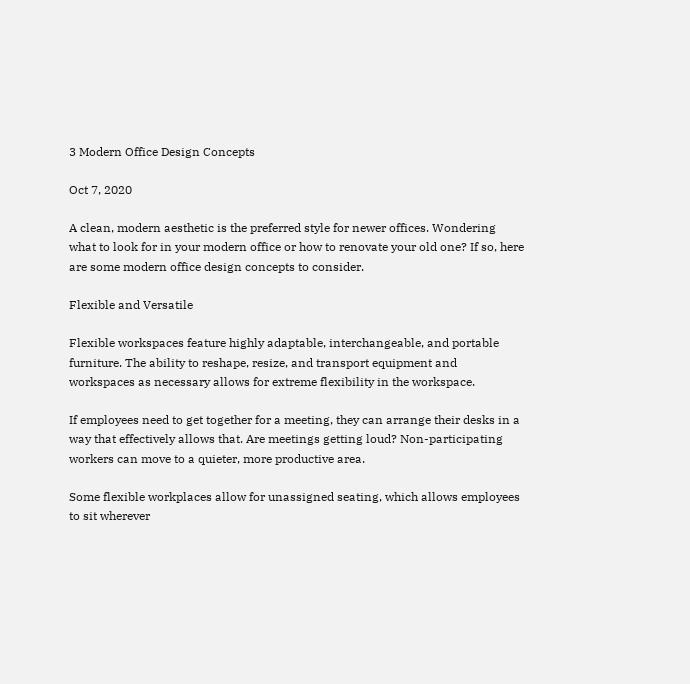3 Modern Office Design Concepts

Oct 7, 2020

A clean, modern aesthetic is the preferred style for newer offices. Wondering what to look for in your modern office or how to renovate your old one? If so, here are some modern office design concepts to consider.

Flexible and Versatile

Flexible workspaces feature highly adaptable, interchangeable, and portable furniture. The ability to reshape, resize, and transport equipment and workspaces as necessary allows for extreme flexibility in the workspace.

If employees need to get together for a meeting, they can arrange their desks in a way that effectively allows that. Are meetings getting loud? Non-participating workers can move to a quieter, more productive area.

Some flexible workplaces allow for unassigned seating, which allows employees to sit wherever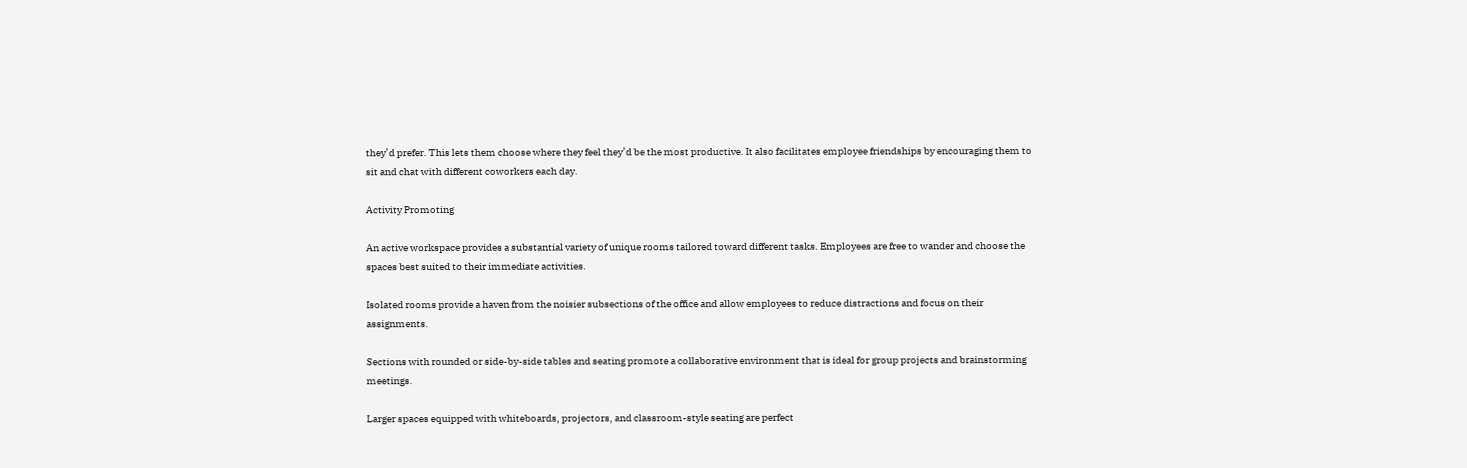they’d prefer. This lets them choose where they feel they’d be the most productive. It also facilitates employee friendships by encouraging them to sit and chat with different coworkers each day.

Activity Promoting

An active workspace provides a substantial variety of unique rooms tailored toward different tasks. Employees are free to wander and choose the spaces best suited to their immediate activities.

Isolated rooms provide a haven from the noisier subsections of the office and allow employees to reduce distractions and focus on their assignments.

Sections with rounded or side-by-side tables and seating promote a collaborative environment that is ideal for group projects and brainstorming meetings.

Larger spaces equipped with whiteboards, projectors, and classroom-style seating are perfect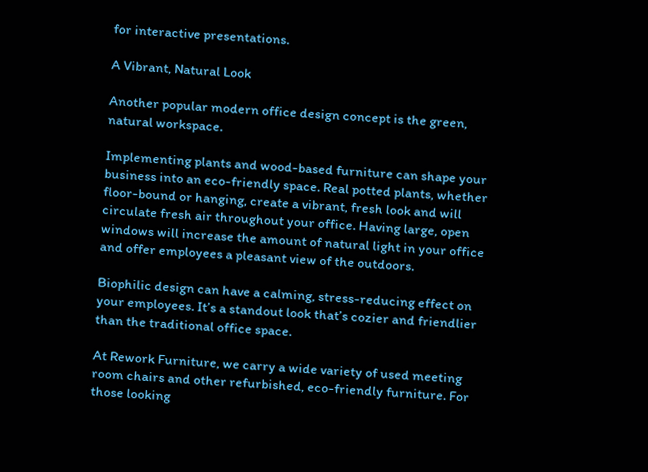for interactive presentations.

A Vibrant, Natural Look

Another popular modern office design concept is the green, natural workspace.

Implementing plants and wood-based furniture can shape your business into an eco-friendly space. Real potted plants, whether floor-bound or hanging, create a vibrant, fresh look and will circulate fresh air throughout your office. Having large, open windows will increase the amount of natural light in your office and offer employees a pleasant view of the outdoors.

Biophilic design can have a calming, stress-reducing effect on your employees. It’s a standout look that’s cozier and friendlier than the traditional office space.

At Rework Furniture, we carry a wide variety of used meeting room chairs and other refurbished, eco-friendly furniture. For those looking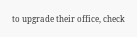to upgrade their office, check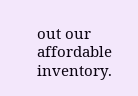out our affordable inventory.